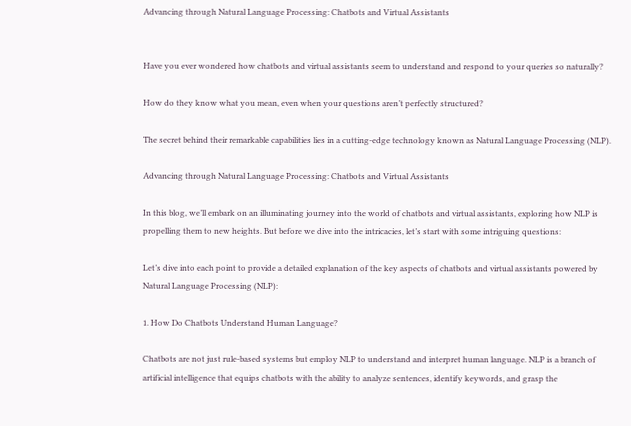Advancing through Natural Language Processing: Chatbots and Virtual Assistants


Have you ever wondered how chatbots and virtual assistants seem to understand and respond to your queries so naturally?

How do they know what you mean, even when your questions aren’t perfectly structured?

The secret behind their remarkable capabilities lies in a cutting-edge technology known as Natural Language Processing (NLP).

Advancing through Natural Language Processing: Chatbots and Virtual Assistants

In this blog, we’ll embark on an illuminating journey into the world of chatbots and virtual assistants, exploring how NLP is propelling them to new heights. But before we dive into the intricacies, let’s start with some intriguing questions:

Let’s dive into each point to provide a detailed explanation of the key aspects of chatbots and virtual assistants powered by Natural Language Processing (NLP):

1. How Do Chatbots Understand Human Language?

Chatbots are not just rule-based systems but employ NLP to understand and interpret human language. NLP is a branch of artificial intelligence that equips chatbots with the ability to analyze sentences, identify keywords, and grasp the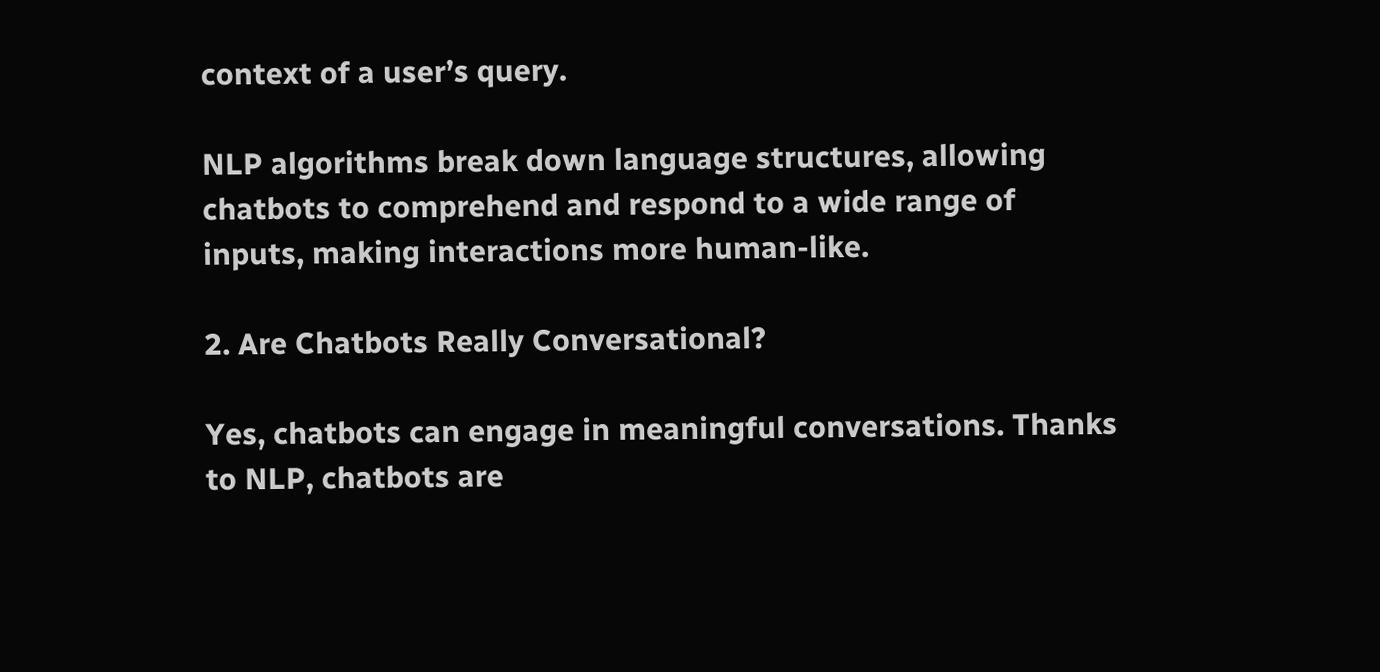context of a user’s query.

NLP algorithms break down language structures, allowing chatbots to comprehend and respond to a wide range of inputs, making interactions more human-like.

2. Are Chatbots Really Conversational?

Yes, chatbots can engage in meaningful conversations. Thanks to NLP, chatbots are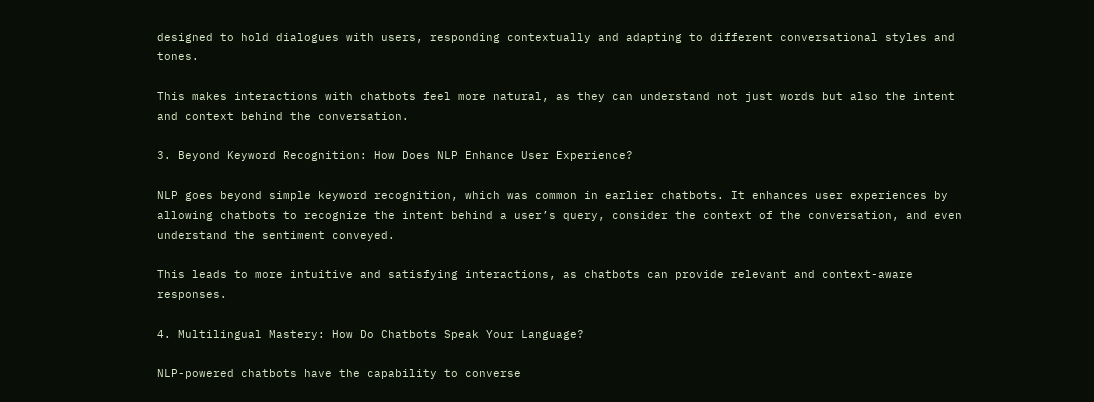designed to hold dialogues with users, responding contextually and adapting to different conversational styles and tones.

This makes interactions with chatbots feel more natural, as they can understand not just words but also the intent and context behind the conversation.

3. Beyond Keyword Recognition: How Does NLP Enhance User Experience?

NLP goes beyond simple keyword recognition, which was common in earlier chatbots. It enhances user experiences by allowing chatbots to recognize the intent behind a user’s query, consider the context of the conversation, and even understand the sentiment conveyed.

This leads to more intuitive and satisfying interactions, as chatbots can provide relevant and context-aware responses.

4. Multilingual Mastery: How Do Chatbots Speak Your Language?

NLP-powered chatbots have the capability to converse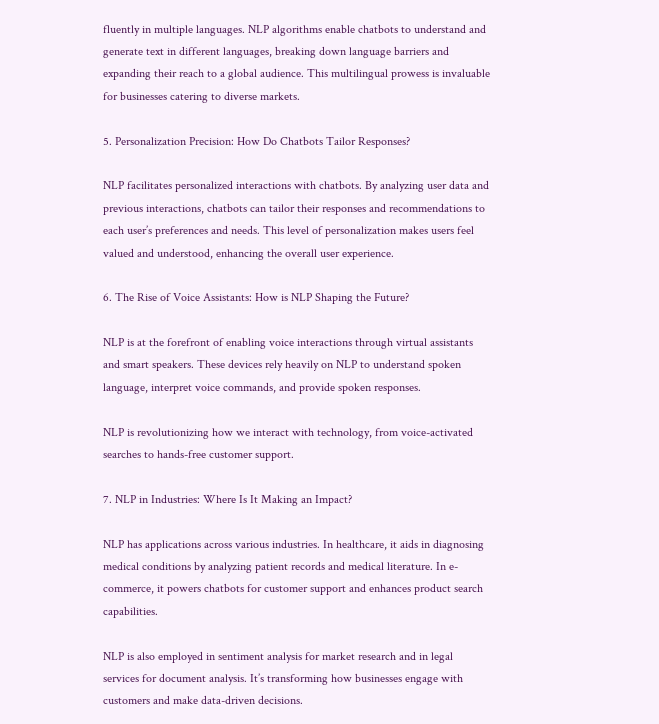fluently in multiple languages. NLP algorithms enable chatbots to understand and generate text in different languages, breaking down language barriers and expanding their reach to a global audience. This multilingual prowess is invaluable for businesses catering to diverse markets.

5. Personalization Precision: How Do Chatbots Tailor Responses?

NLP facilitates personalized interactions with chatbots. By analyzing user data and previous interactions, chatbots can tailor their responses and recommendations to each user’s preferences and needs. This level of personalization makes users feel valued and understood, enhancing the overall user experience.

6. The Rise of Voice Assistants: How is NLP Shaping the Future?

NLP is at the forefront of enabling voice interactions through virtual assistants and smart speakers. These devices rely heavily on NLP to understand spoken language, interpret voice commands, and provide spoken responses.

NLP is revolutionizing how we interact with technology, from voice-activated searches to hands-free customer support.

7. NLP in Industries: Where Is It Making an Impact?

NLP has applications across various industries. In healthcare, it aids in diagnosing medical conditions by analyzing patient records and medical literature. In e-commerce, it powers chatbots for customer support and enhances product search capabilities.

NLP is also employed in sentiment analysis for market research and in legal services for document analysis. It’s transforming how businesses engage with customers and make data-driven decisions.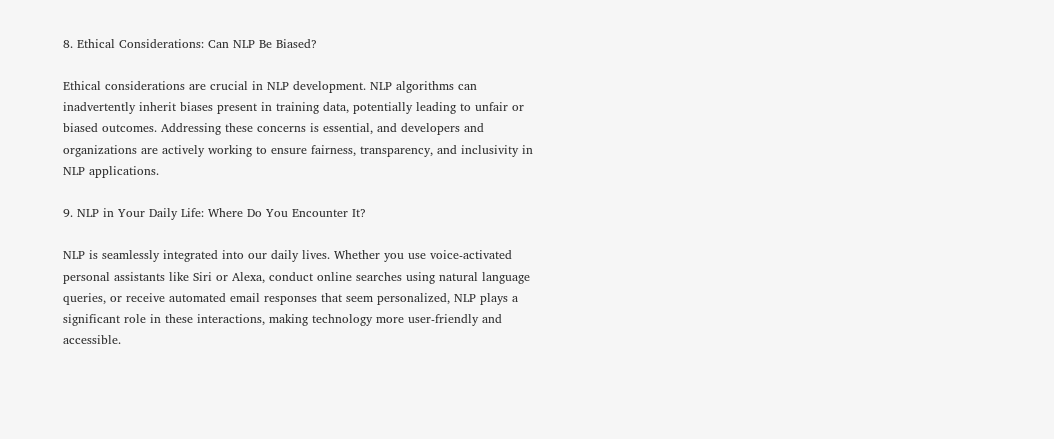8. Ethical Considerations: Can NLP Be Biased?

Ethical considerations are crucial in NLP development. NLP algorithms can inadvertently inherit biases present in training data, potentially leading to unfair or biased outcomes. Addressing these concerns is essential, and developers and organizations are actively working to ensure fairness, transparency, and inclusivity in NLP applications.

9. NLP in Your Daily Life: Where Do You Encounter It?

NLP is seamlessly integrated into our daily lives. Whether you use voice-activated personal assistants like Siri or Alexa, conduct online searches using natural language queries, or receive automated email responses that seem personalized, NLP plays a significant role in these interactions, making technology more user-friendly and accessible.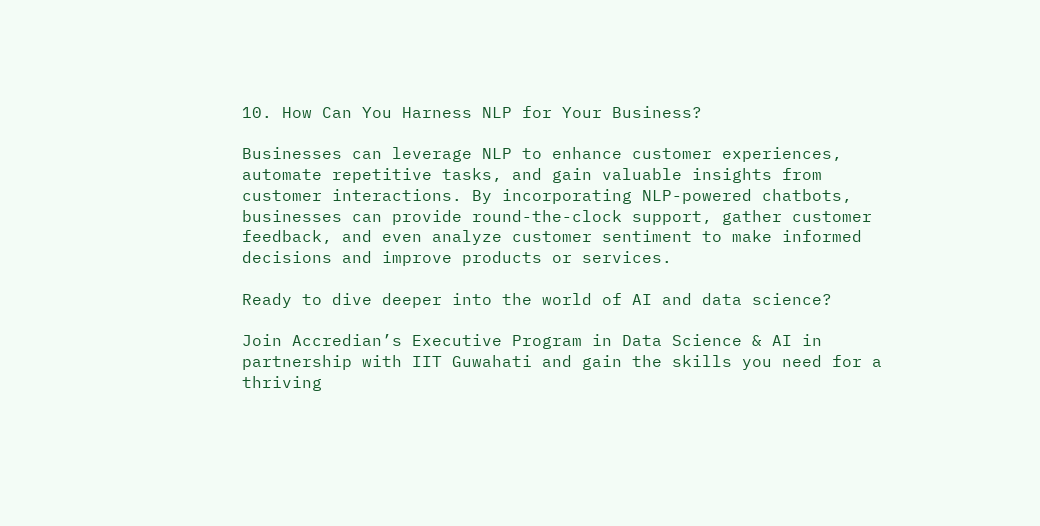10. How Can You Harness NLP for Your Business?

Businesses can leverage NLP to enhance customer experiences, automate repetitive tasks, and gain valuable insights from customer interactions. By incorporating NLP-powered chatbots, businesses can provide round-the-clock support, gather customer feedback, and even analyze customer sentiment to make informed decisions and improve products or services.

Ready to dive deeper into the world of AI and data science?

Join Accredian’s Executive Program in Data Science & AI in partnership with IIT Guwahati and gain the skills you need for a thriving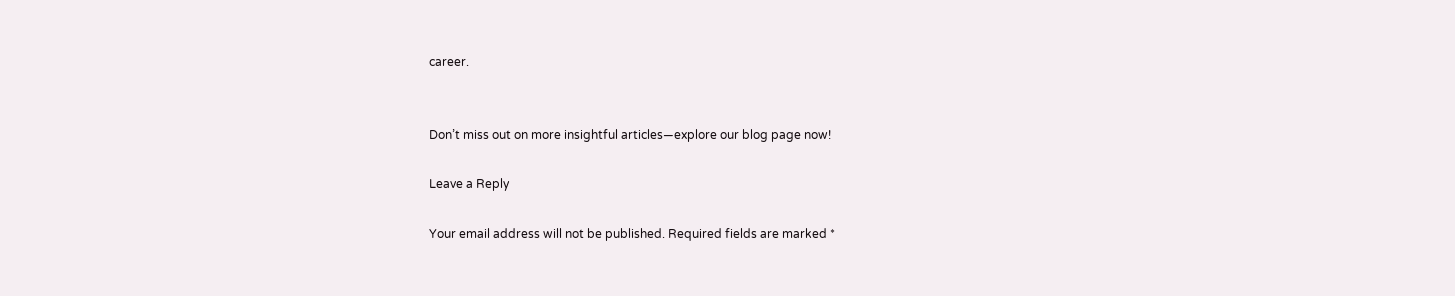career.


Don’t miss out on more insightful articles—explore our blog page now!

Leave a Reply

Your email address will not be published. Required fields are marked *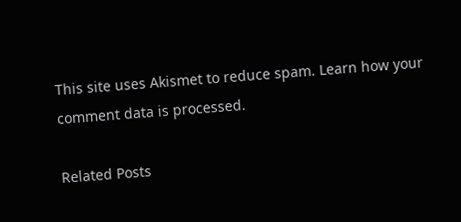This site uses Akismet to reduce spam. Learn how your comment data is processed.

Related Posts